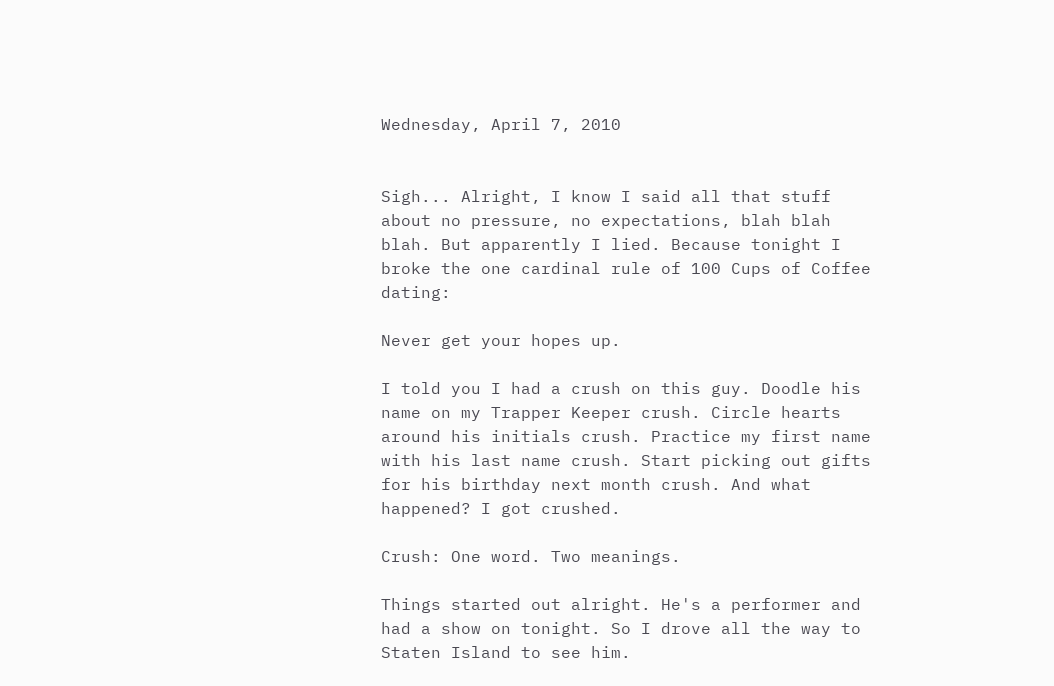Wednesday, April 7, 2010


Sigh... Alright, I know I said all that stuff about no pressure, no expectations, blah blah blah. But apparently I lied. Because tonight I broke the one cardinal rule of 100 Cups of Coffee dating:

Never get your hopes up.

I told you I had a crush on this guy. Doodle his name on my Trapper Keeper crush. Circle hearts around his initials crush. Practice my first name with his last name crush. Start picking out gifts for his birthday next month crush. And what happened? I got crushed.

Crush: One word. Two meanings.

Things started out alright. He's a performer and had a show on tonight. So I drove all the way to Staten Island to see him.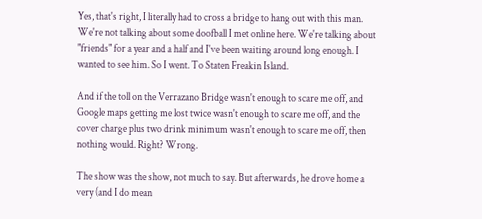Yes, that's right, I literally had to cross a bridge to hang out with this man. We're not talking about some doofball I met online here. We're talking about "friends" for a year and a half and I've been waiting around long enough. I wanted to see him. So I went. To Staten Freakin Island.

And if the toll on the Verrazano Bridge wasn't enough to scare me off, and Google maps getting me lost twice wasn't enough to scare me off, and the cover charge plus two drink minimum wasn't enough to scare me off, then nothing would. Right? Wrong.

The show was the show, not much to say. But afterwards, he drove home a very (and I do mean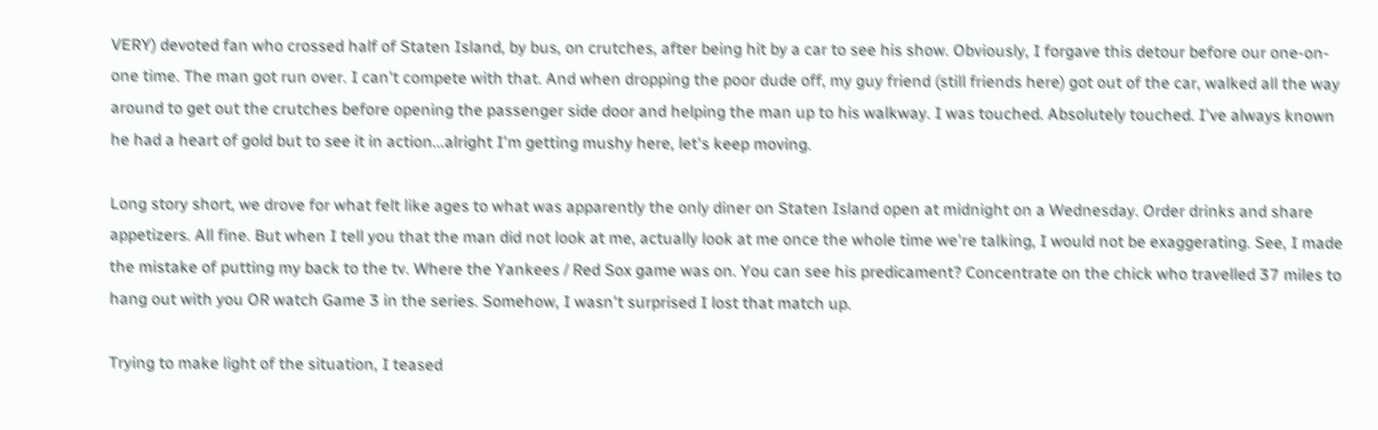VERY) devoted fan who crossed half of Staten Island, by bus, on crutches, after being hit by a car to see his show. Obviously, I forgave this detour before our one-on-one time. The man got run over. I can't compete with that. And when dropping the poor dude off, my guy friend (still friends here) got out of the car, walked all the way around to get out the crutches before opening the passenger side door and helping the man up to his walkway. I was touched. Absolutely touched. I've always known he had a heart of gold but to see it in action...alright I'm getting mushy here, let's keep moving.

Long story short, we drove for what felt like ages to what was apparently the only diner on Staten Island open at midnight on a Wednesday. Order drinks and share appetizers. All fine. But when I tell you that the man did not look at me, actually look at me once the whole time we're talking, I would not be exaggerating. See, I made the mistake of putting my back to the tv. Where the Yankees / Red Sox game was on. You can see his predicament? Concentrate on the chick who travelled 37 miles to hang out with you OR watch Game 3 in the series. Somehow, I wasn't surprised I lost that match up.

Trying to make light of the situation, I teased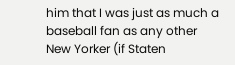him that I was just as much a baseball fan as any other New Yorker (if Staten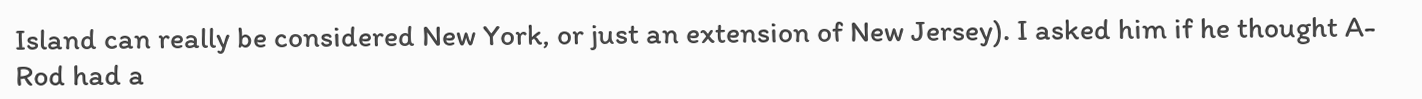Island can really be considered New York, or just an extension of New Jersey). I asked him if he thought A-Rod had a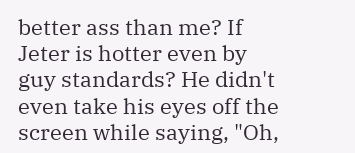better ass than me? If Jeter is hotter even by guy standards? He didn't even take his eyes off the screen while saying, "Oh,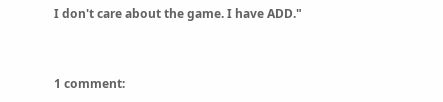I don't care about the game. I have ADD."


1 comment: